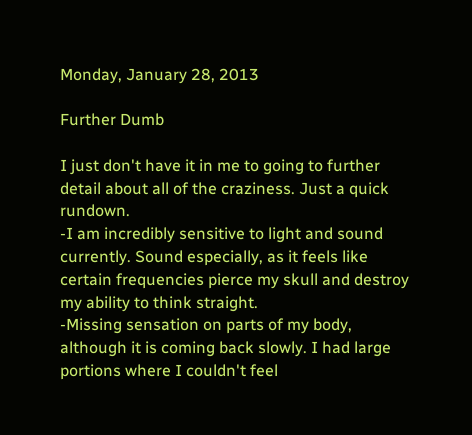Monday, January 28, 2013

Further Dumb

I just don't have it in me to going to further detail about all of the craziness. Just a quick rundown.
-I am incredibly sensitive to light and sound currently. Sound especially, as it feels like certain frequencies pierce my skull and destroy my ability to think straight.
-Missing sensation on parts of my body, although it is coming back slowly. I had large portions where I couldn't feel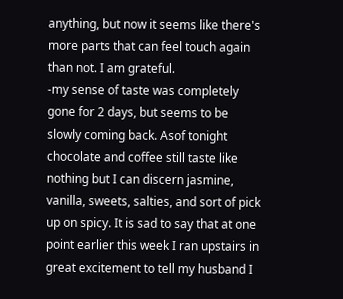anything, but now it seems like there's more parts that can feel touch again than not. I am grateful.
-my sense of taste was completely gone for 2 days, but seems to be slowly coming back. Asof tonight   chocolate and coffee still taste like nothing but I can discern jasmine, vanilla, sweets, salties, and sort of pick up on spicy. It is sad to say that at one point earlier this week I ran upstairs in great excitement to tell my husband I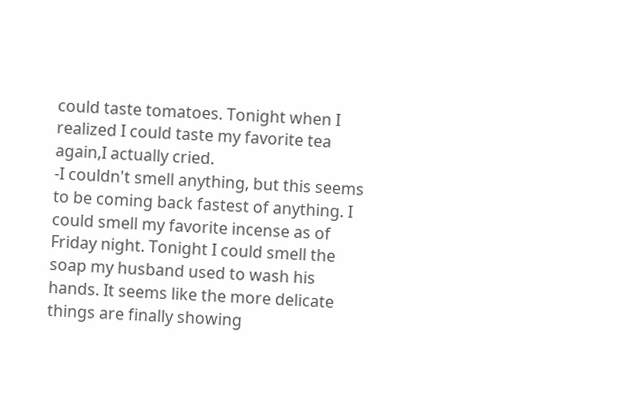could taste tomatoes. Tonight when I realized I could taste my favorite tea again,I actually cried.
-I couldn't smell anything, but this seems to be coming back fastest of anything. I could smell my favorite incense as of Friday night. Tonight I could smell the soap my husband used to wash his hands. It seems like the more delicate things are finally showing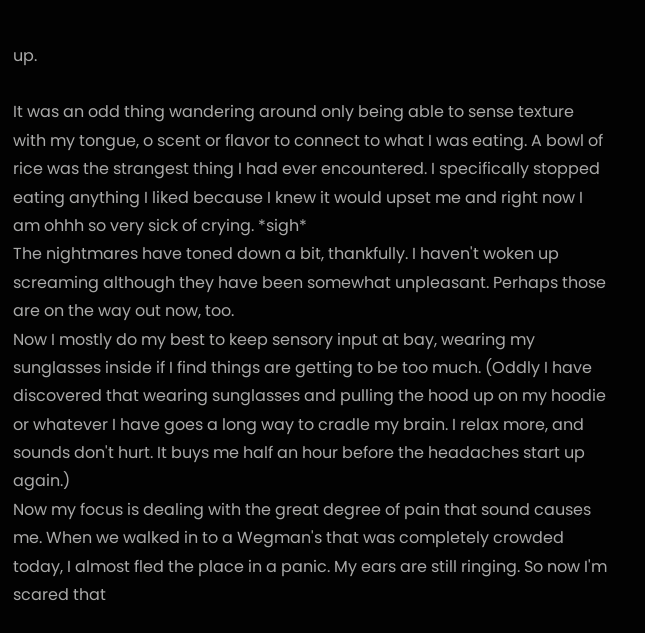up.

It was an odd thing wandering around only being able to sense texture with my tongue, o scent or flavor to connect to what I was eating. A bowl of rice was the strangest thing I had ever encountered. I specifically stopped eating anything I liked because I knew it would upset me and right now I am ohhh so very sick of crying. *sigh*
The nightmares have toned down a bit, thankfully. I haven't woken up screaming although they have been somewhat unpleasant. Perhaps those are on the way out now, too.
Now I mostly do my best to keep sensory input at bay, wearing my sunglasses inside if I find things are getting to be too much. (Oddly I have discovered that wearing sunglasses and pulling the hood up on my hoodie or whatever I have goes a long way to cradle my brain. I relax more, and sounds don't hurt. It buys me half an hour before the headaches start up again.)
Now my focus is dealing with the great degree of pain that sound causes me. When we walked in to a Wegman's that was completely crowded today, I almost fled the place in a panic. My ears are still ringing. So now I'm scared that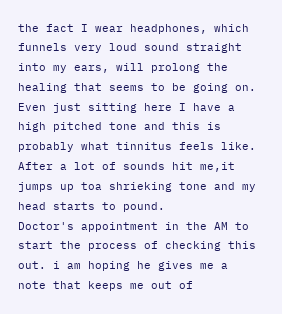the fact I wear headphones, which funnels very loud sound straight into my ears, will prolong the healing that seems to be going on. Even just sitting here I have a high pitched tone and this is probably what tinnitus feels like. After a lot of sounds hit me,it jumps up toa shrieking tone and my head starts to pound.
Doctor's appointment in the AM to start the process of checking this out. i am hoping he gives me a note that keeps me out of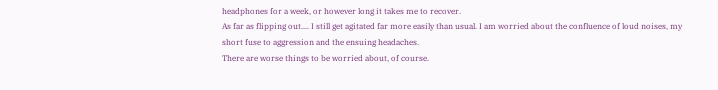headphones for a week, or however long it takes me to recover.
As far as flipping out.... I still get agitated far more easily than usual. I am worried about the confluence of loud noises, my short fuse to aggression and the ensuing headaches.
There are worse things to be worried about, of course.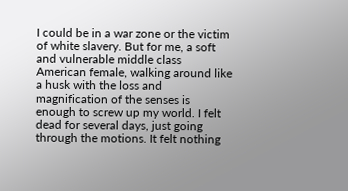I could be in a war zone or the victim of white slavery. But for me, a soft and vulnerable middle class American female, walking around like a husk with the loss and magnification of the senses is enough to screw up my world. I felt dead for several days, just going through the motions. It felt nothing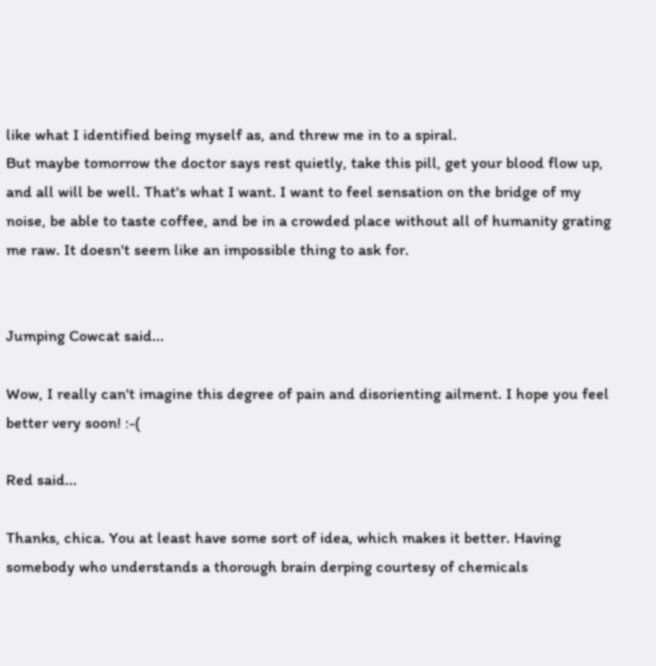like what I identified being myself as, and threw me in to a spiral.
But maybe tomorrow the doctor says rest quietly, take this pill, get your blood flow up, and all will be well. That's what I want. I want to feel sensation on the bridge of my noise, be able to taste coffee, and be in a crowded place without all of humanity grating me raw. It doesn't seem like an impossible thing to ask for.


Jumping Cowcat said...

Wow, I really can't imagine this degree of pain and disorienting ailment. I hope you feel better very soon! :-(

Red said...

Thanks, chica. You at least have some sort of idea, which makes it better. Having somebody who understands a thorough brain derping courtesy of chemicals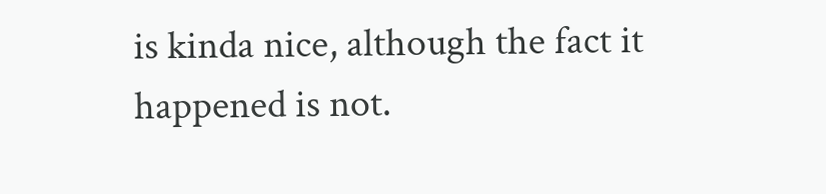is kinda nice, although the fact it happened is not.